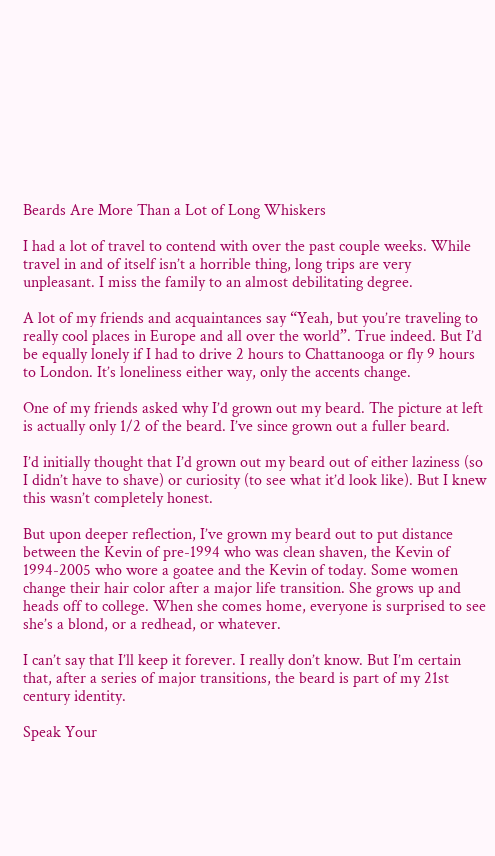Beards Are More Than a Lot of Long Whiskers

I had a lot of travel to contend with over the past couple weeks. While travel in and of itself isn’t a horrible thing, long trips are very unpleasant. I miss the family to an almost debilitating degree.

A lot of my friends and acquaintances say “Yeah, but you’re traveling to really cool places in Europe and all over the world”. True indeed. But I’d be equally lonely if I had to drive 2 hours to Chattanooga or fly 9 hours to London. It’s loneliness either way, only the accents change.

One of my friends asked why I’d grown out my beard. The picture at left is actually only 1/2 of the beard. I’ve since grown out a fuller beard.

I’d initially thought that I’d grown out my beard out of either laziness (so I didn’t have to shave) or curiosity (to see what it’d look like). But I knew this wasn’t completely honest.

But upon deeper reflection, I’ve grown my beard out to put distance between the Kevin of pre-1994 who was clean shaven, the Kevin of 1994-2005 who wore a goatee and the Kevin of today. Some women change their hair color after a major life transition. She grows up and heads off to college. When she comes home, everyone is surprised to see she’s a blond, or a redhead, or whatever.

I can’t say that I’ll keep it forever. I really don’t know. But I’m certain that, after a series of major transitions, the beard is part of my 21st century identity.

Speak Your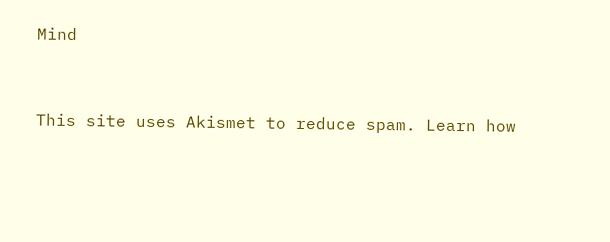Mind


This site uses Akismet to reduce spam. Learn how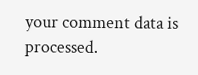your comment data is processed.